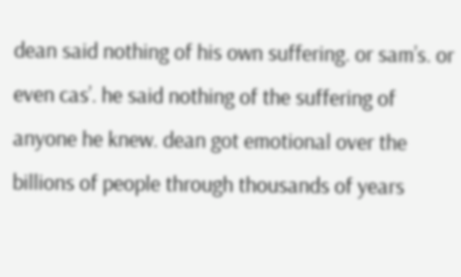dean said nothing of his own suffering. or sam’s. or even cas’. he said nothing of the suffering of anyone he knew. dean got emotional over the billions of people through thousands of years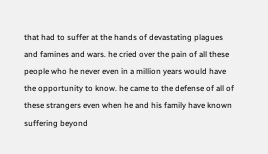that had to suffer at the hands of devastating plagues and famines and wars. he cried over the pain of all these people who he never even in a million years would have the opportunity to know. he came to the defense of all of these strangers even when he and his family have known suffering beyond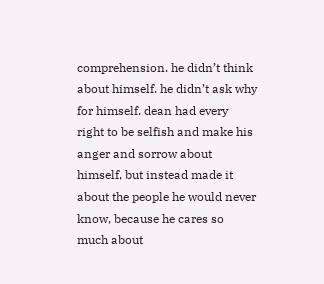comprehension. he didn’t think about himself. he didn’t ask why for himself. dean had every right to be selfish and make his anger and sorrow about himself, but instead made it about the people he would never know, because he cares so much about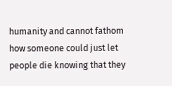humanity and cannot fathom how someone could just let people die knowing that they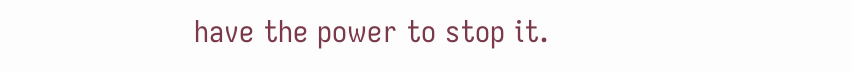have the power to stop it.